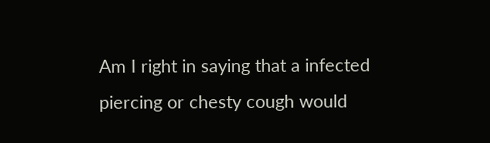Am I right in saying that a infected piercing or chesty cough would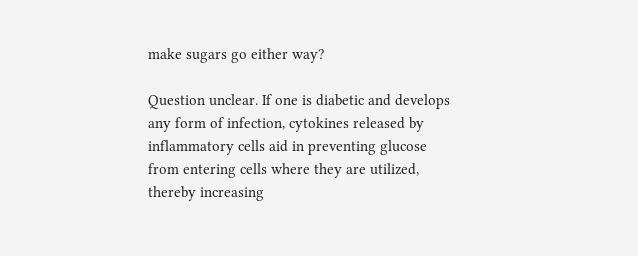make sugars go either way?

Question unclear. If one is diabetic and develops any form of infection, cytokines released by inflammatory cells aid in preventing glucose from entering cells where they are utilized, thereby increasing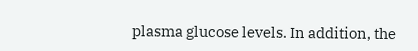plasma glucose levels. In addition, the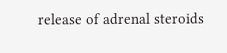release of adrenal steroids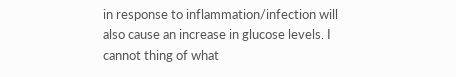in response to inflammation/infection will also cause an increase in glucose levels. I cannot thing of what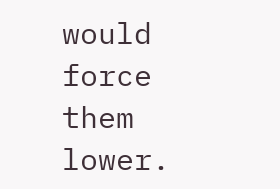would force them lower.